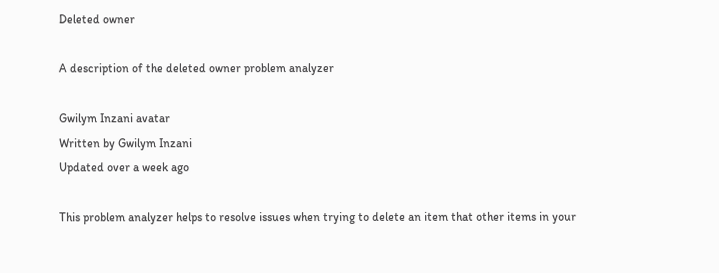Deleted owner

A description of the deleted owner problem analyzer

Gwilym Inzani avatar
Written by Gwilym Inzani
Updated over a week ago

This problem analyzer helps to resolve issues when trying to delete an item that other items in your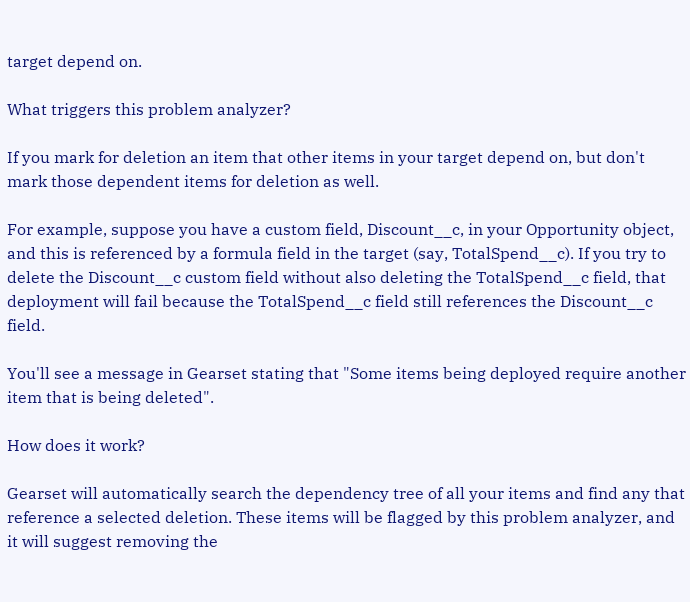target depend on.

What triggers this problem analyzer?

If you mark for deletion an item that other items in your target depend on, but don't mark those dependent items for deletion as well.

For example, suppose you have a custom field, Discount__c, in your Opportunity object, and this is referenced by a formula field in the target (say, TotalSpend__c). If you try to delete the Discount__c custom field without also deleting the TotalSpend__c field, that deployment will fail because the TotalSpend__c field still references the Discount__c field.

You'll see a message in Gearset stating that "Some items being deployed require another item that is being deleted".

How does it work?

Gearset will automatically search the dependency tree of all your items and find any that reference a selected deletion. These items will be flagged by this problem analyzer, and it will suggest removing the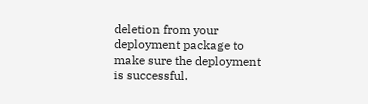deletion from your deployment package to make sure the deployment is successful.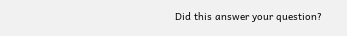Did this answer your question?